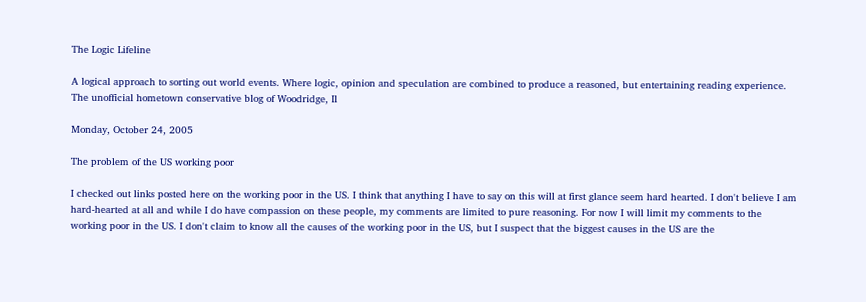The Logic Lifeline

A logical approach to sorting out world events. Where logic, opinion and speculation are combined to produce a reasoned, but entertaining reading experience. The unofficial hometown conservative blog of Woodridge, Il

Monday, October 24, 2005

The problem of the US working poor

I checked out links posted here on the working poor in the US. I think that anything I have to say on this will at first glance seem hard hearted. I don't believe I am hard-hearted at all and while I do have compassion on these people, my comments are limited to pure reasoning. For now I will limit my comments to the working poor in the US. I don't claim to know all the causes of the working poor in the US, but I suspect that the biggest causes in the US are the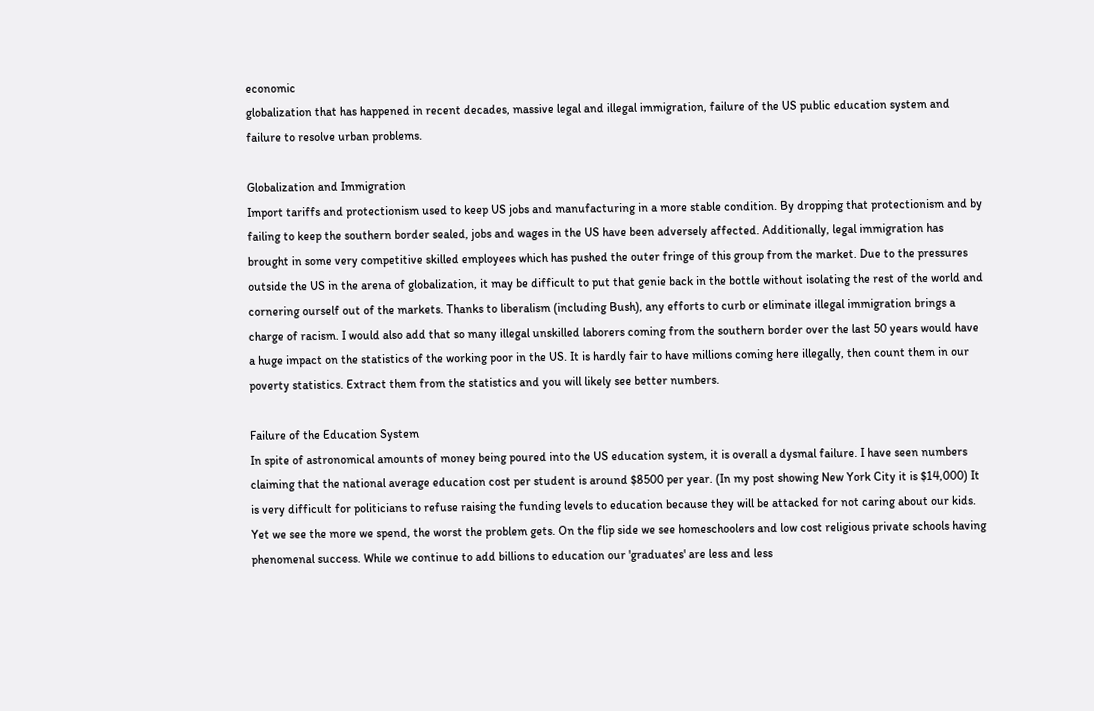economic
globalization that has happened in recent decades, massive legal and illegal immigration, failure of the US public education system and failure to resolve urban problems.

Globalization and Immigration
Import tariffs and protectionism used to keep US jobs and manufacturing in a more stable condition. By dropping that protectionism and by failing to keep the southern border sealed, jobs and wages in the US have been adversely affected. Additionally, legal immigration has brought in some very competitive skilled employees which has pushed the outer fringe of this group from the market. Due to the pressures outside the US in the arena of globalization, it may be difficult to put that genie back in the bottle without isolating the rest of the world and cornering ourself out of the markets. Thanks to liberalism (including Bush), any efforts to curb or eliminate illegal immigration brings a charge of racism. I would also add that so many illegal unskilled laborers coming from the southern border over the last 50 years would have a huge impact on the statistics of the working poor in the US. It is hardly fair to have millions coming here illegally, then count them in our poverty statistics. Extract them from the statistics and you will likely see better numbers.

Failure of the Education System
In spite of astronomical amounts of money being poured into the US education system, it is overall a dysmal failure. I have seen numbers claiming that the national average education cost per student is around $8500 per year. (In my post showing New York City it is $14,000) It is very difficult for politicians to refuse raising the funding levels to education because they will be attacked for not caring about our kids. Yet we see the more we spend, the worst the problem gets. On the flip side we see homeschoolers and low cost religious private schools having phenomenal success. While we continue to add billions to education our 'graduates' are less and less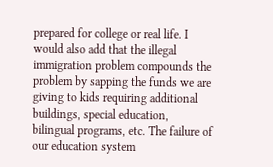prepared for college or real life. I would also add that the illegal immigration problem compounds the problem by sapping the funds we are giving to kids requiring additional buildings, special education, bilingual programs, etc. The failure of our education system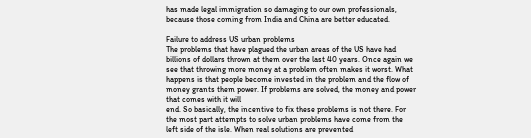has made legal immigration so damaging to our own professionals, because those coming from India and China are better educated.

Failure to address US urban problems
The problems that have plagued the urban areas of the US have had billions of dollars thrown at them over the last 40 years. Once again we see that throwing more money at a problem often makes it worst. What happens is that people become invested in the problem and the flow of money grants them power. If problems are solved, the money and power that comes with it will
end. So basically, the incentive to fix these problems is not there. For the most part attempts to solve urban problems have come from the left side of the isle. When real solutions are prevented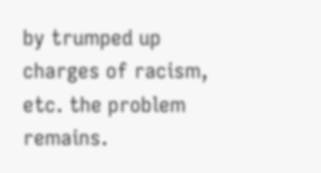by trumped up charges of racism, etc. the problem remains.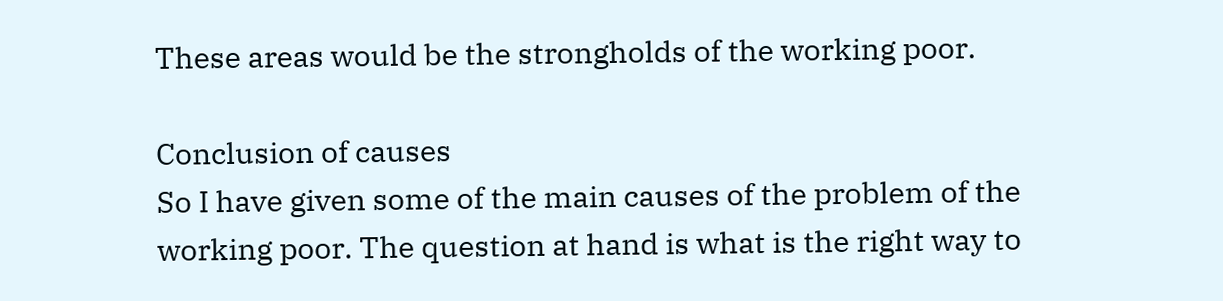These areas would be the strongholds of the working poor.

Conclusion of causes
So I have given some of the main causes of the problem of the working poor. The question at hand is what is the right way to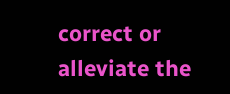correct or alleviate the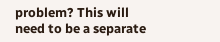problem? This will need to be a separate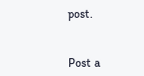post.


Post a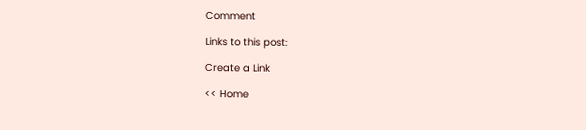Comment

Links to this post:

Create a Link

<< Home